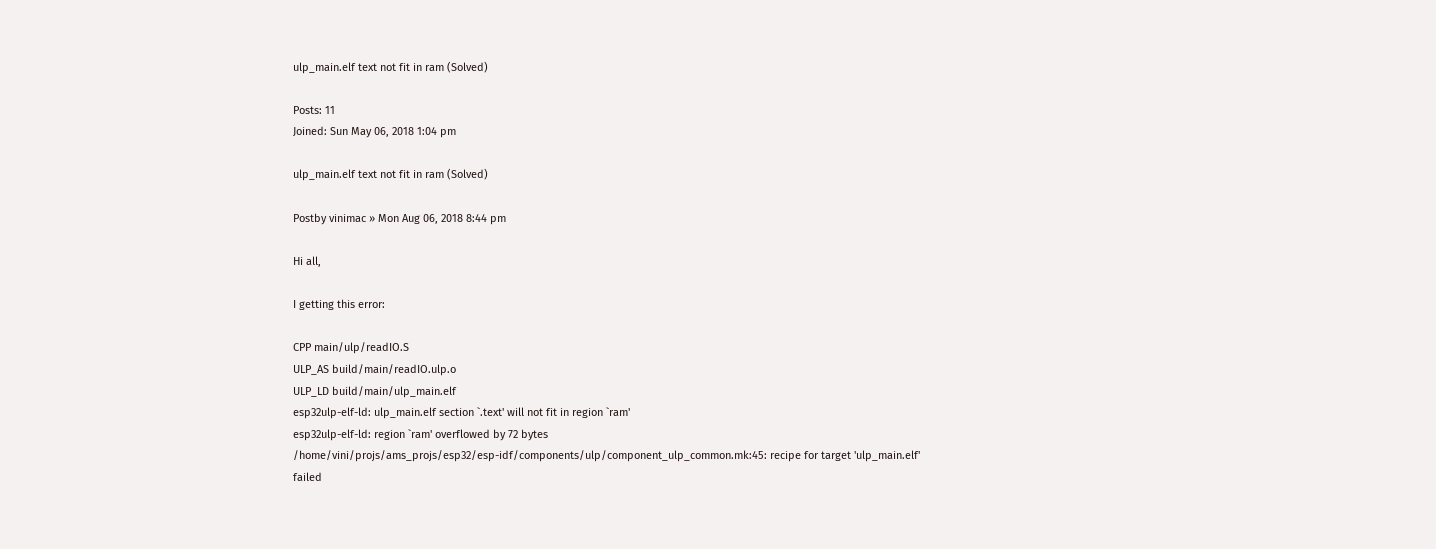ulp_main.elf text not fit in ram (Solved)

Posts: 11
Joined: Sun May 06, 2018 1:04 pm

ulp_main.elf text not fit in ram (Solved)

Postby vinimac » Mon Aug 06, 2018 8:44 pm

Hi all,

I getting this error:

CPP main/ulp/readIO.S
ULP_AS build/main/readIO.ulp.o
ULP_LD build/main/ulp_main.elf
esp32ulp-elf-ld: ulp_main.elf section `.text' will not fit in region `ram'
esp32ulp-elf-ld: region `ram' overflowed by 72 bytes
/home/vini/projs/ams_projs/esp32/esp-idf/components/ulp/component_ulp_common.mk:45: recipe for target 'ulp_main.elf' failed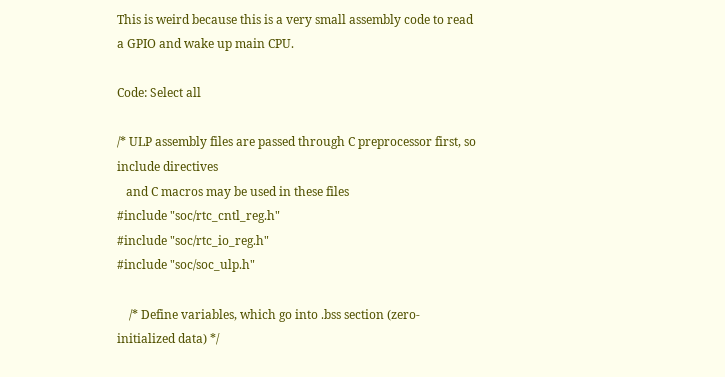This is weird because this is a very small assembly code to read a GPIO and wake up main CPU.

Code: Select all

/* ULP assembly files are passed through C preprocessor first, so include directives
   and C macros may be used in these files
#include "soc/rtc_cntl_reg.h"
#include "soc/rtc_io_reg.h"
#include "soc/soc_ulp.h"

    /* Define variables, which go into .bss section (zero-initialized data) */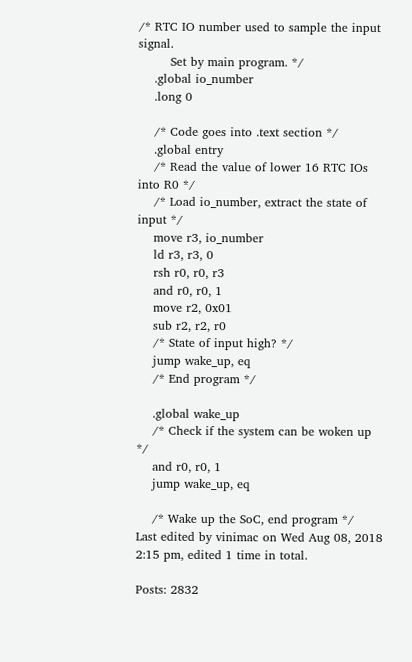/* RTC IO number used to sample the input signal.
        Set by main program. */
    .global io_number
    .long 0

    /* Code goes into .text section */
    .global entry
    /* Read the value of lower 16 RTC IOs into R0 */
    /* Load io_number, extract the state of input */
    move r3, io_number
    ld r3, r3, 0
    rsh r0, r0, r3
    and r0, r0, 1
    move r2, 0x01
    sub r2, r2, r0
    /* State of input high? */
    jump wake_up, eq
    /* End program */

    .global wake_up
    /* Check if the system can be woken up */
    and r0, r0, 1
    jump wake_up, eq

    /* Wake up the SoC, end program */
Last edited by vinimac on Wed Aug 08, 2018 2:15 pm, edited 1 time in total.

Posts: 2832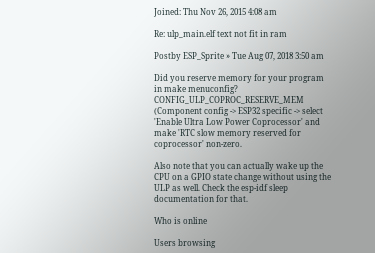Joined: Thu Nov 26, 2015 4:08 am

Re: ulp_main.elf text not fit in ram

Postby ESP_Sprite » Tue Aug 07, 2018 3:50 am

Did you reserve memory for your program in make menuconfig? CONFIG_ULP_COPROC_RESERVE_MEM (Component config -> ESP32 specific -> select 'Enable Ultra Low Power Coprocessor' and make 'RTC slow memory reserved for coprocessor' non-zero.

Also note that you can actually wake up the CPU on a GPIO state change without using the ULP as well. Check the esp-idf sleep documentation for that.

Who is online

Users browsing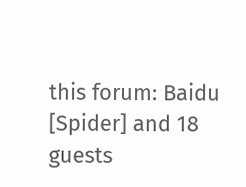this forum: Baidu [Spider] and 18 guests